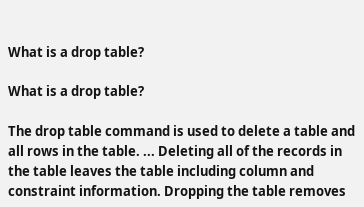What is a drop table?

What is a drop table?

The drop table command is used to delete a table and all rows in the table. ... Deleting all of the records in the table leaves the table including column and constraint information. Dropping the table removes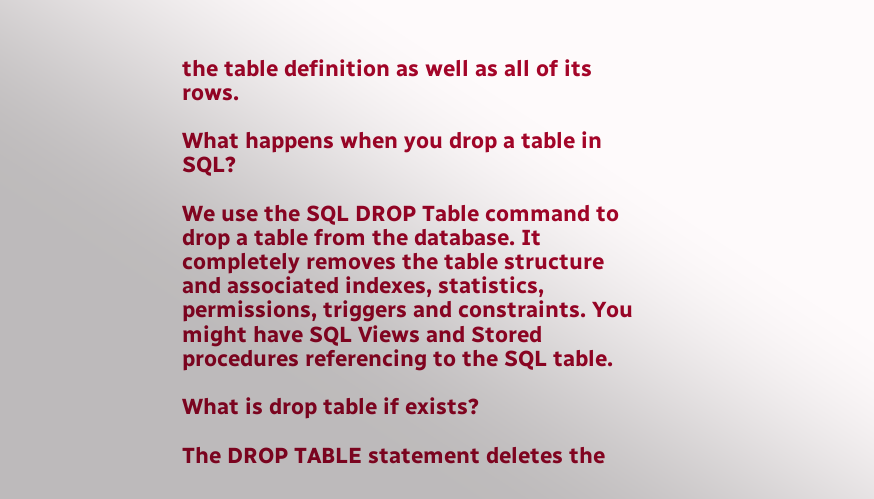the table definition as well as all of its rows.

What happens when you drop a table in SQL?

We use the SQL DROP Table command to drop a table from the database. It completely removes the table structure and associated indexes, statistics, permissions, triggers and constraints. You might have SQL Views and Stored procedures referencing to the SQL table.

What is drop table if exists?

The DROP TABLE statement deletes the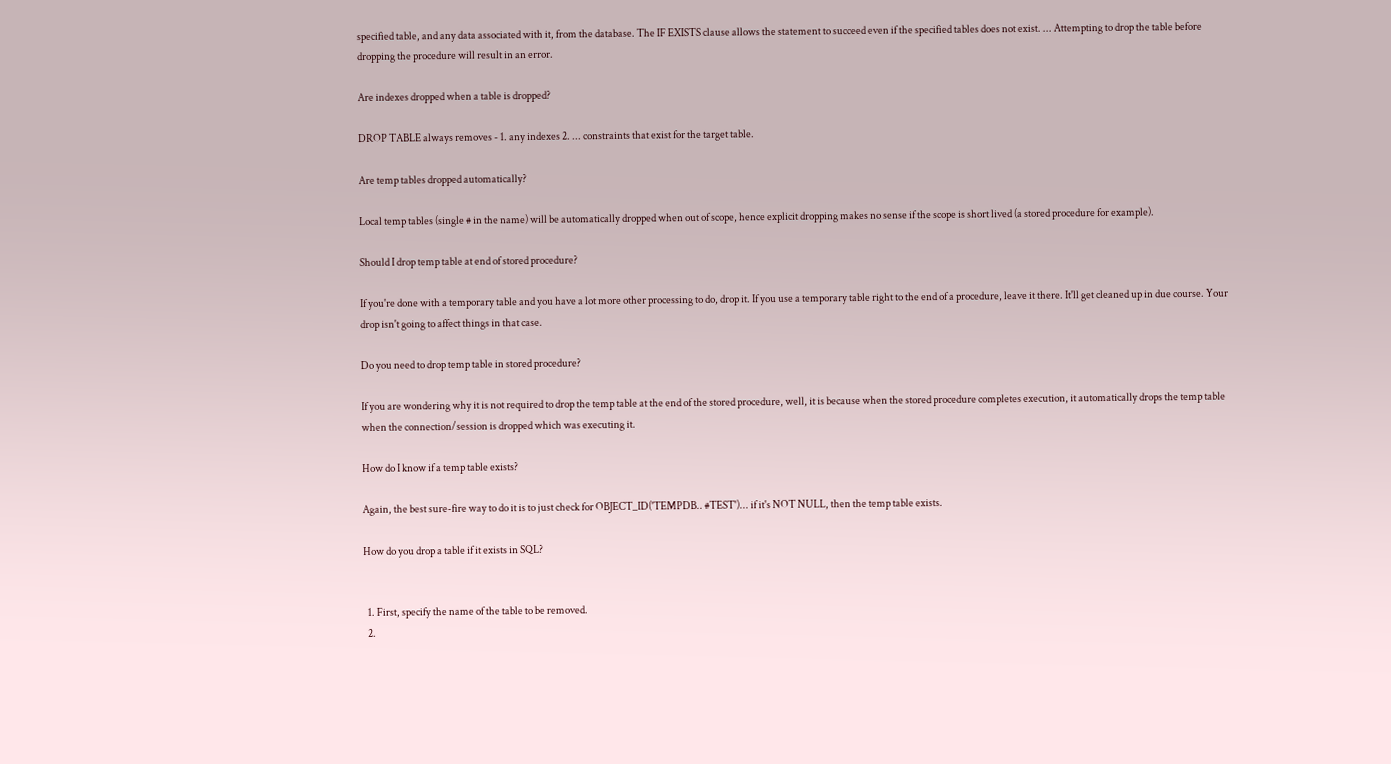specified table, and any data associated with it, from the database. The IF EXISTS clause allows the statement to succeed even if the specified tables does not exist. ... Attempting to drop the table before dropping the procedure will result in an error.

Are indexes dropped when a table is dropped?

DROP TABLE always removes - 1. any indexes 2. ... constraints that exist for the target table.

Are temp tables dropped automatically?

Local temp tables (single # in the name) will be automatically dropped when out of scope, hence explicit dropping makes no sense if the scope is short lived (a stored procedure for example).

Should I drop temp table at end of stored procedure?

If you're done with a temporary table and you have a lot more other processing to do, drop it. If you use a temporary table right to the end of a procedure, leave it there. It'll get cleaned up in due course. Your drop isn't going to affect things in that case.

Do you need to drop temp table in stored procedure?

If you are wondering why it is not required to drop the temp table at the end of the stored procedure, well, it is because when the stored procedure completes execution, it automatically drops the temp table when the connection/session is dropped which was executing it.

How do I know if a temp table exists?

Again, the best sure-fire way to do it is to just check for OBJECT_ID('TEMPDB.. #TEST')... if it's NOT NULL, then the temp table exists.

How do you drop a table if it exists in SQL?


  1. First, specify the name of the table to be removed.
  2.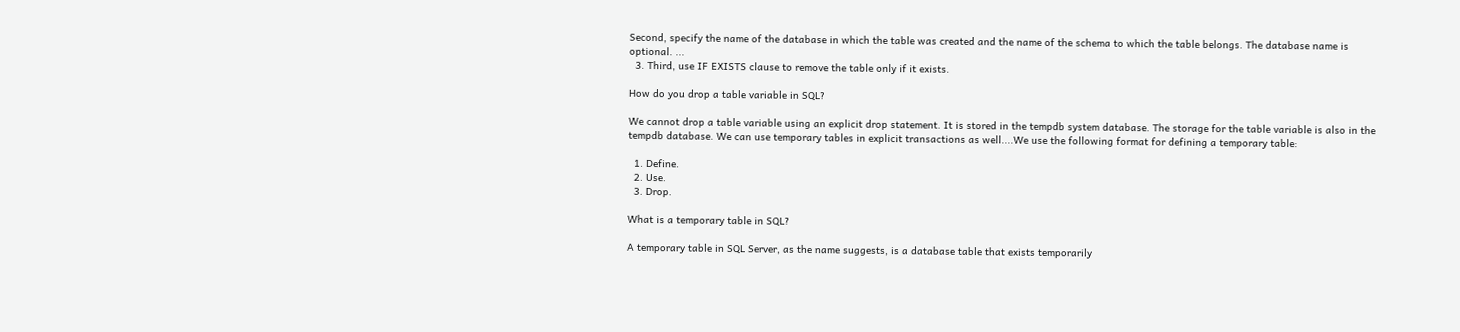Second, specify the name of the database in which the table was created and the name of the schema to which the table belongs. The database name is optional. ...
  3. Third, use IF EXISTS clause to remove the table only if it exists.

How do you drop a table variable in SQL?

We cannot drop a table variable using an explicit drop statement. It is stored in the tempdb system database. The storage for the table variable is also in the tempdb database. We can use temporary tables in explicit transactions as well....We use the following format for defining a temporary table:

  1. Define.
  2. Use.
  3. Drop.

What is a temporary table in SQL?

A temporary table in SQL Server, as the name suggests, is a database table that exists temporarily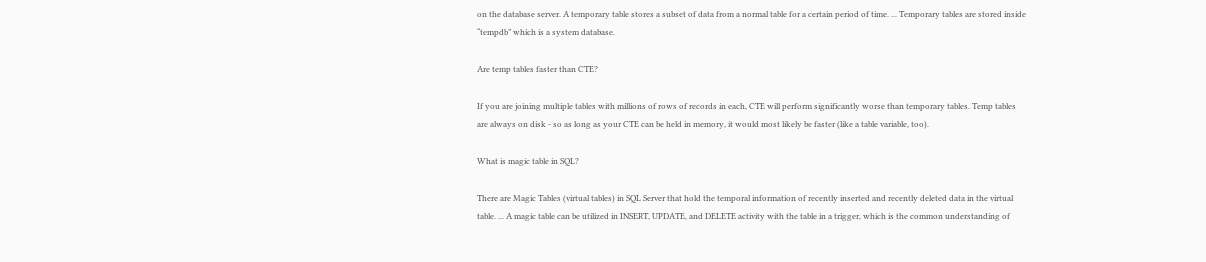on the database server. A temporary table stores a subset of data from a normal table for a certain period of time. ... Temporary tables are stored inside “tempdb” which is a system database.

Are temp tables faster than CTE?

If you are joining multiple tables with millions of rows of records in each, CTE will perform significantly worse than temporary tables. Temp tables are always on disk - so as long as your CTE can be held in memory, it would most likely be faster (like a table variable, too).

What is magic table in SQL?

There are Magic Tables (virtual tables) in SQL Server that hold the temporal information of recently inserted and recently deleted data in the virtual table. ... A magic table can be utilized in INSERT, UPDATE, and DELETE activity with the table in a trigger, which is the common understanding of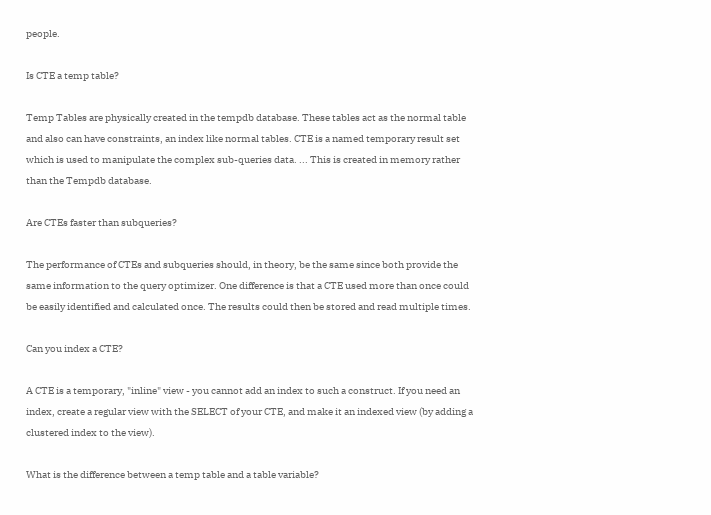people.

Is CTE a temp table?

Temp Tables are physically created in the tempdb database. These tables act as the normal table and also can have constraints, an index like normal tables. CTE is a named temporary result set which is used to manipulate the complex sub-queries data. ... This is created in memory rather than the Tempdb database.

Are CTEs faster than subqueries?

The performance of CTEs and subqueries should, in theory, be the same since both provide the same information to the query optimizer. One difference is that a CTE used more than once could be easily identified and calculated once. The results could then be stored and read multiple times.

Can you index a CTE?

A CTE is a temporary, "inline" view - you cannot add an index to such a construct. If you need an index, create a regular view with the SELECT of your CTE, and make it an indexed view (by adding a clustered index to the view).

What is the difference between a temp table and a table variable?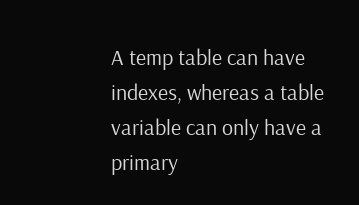A temp table can have indexes, whereas a table variable can only have a primary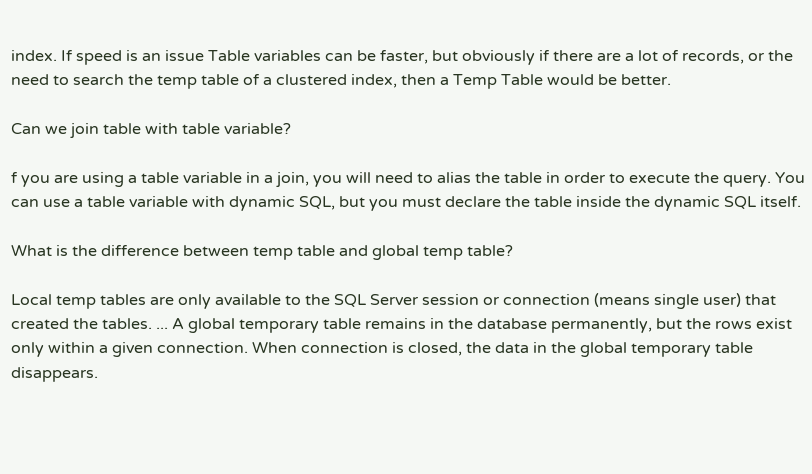index. If speed is an issue Table variables can be faster, but obviously if there are a lot of records, or the need to search the temp table of a clustered index, then a Temp Table would be better.

Can we join table with table variable?

f you are using a table variable in a join, you will need to alias the table in order to execute the query. You can use a table variable with dynamic SQL, but you must declare the table inside the dynamic SQL itself.

What is the difference between temp table and global temp table?

Local temp tables are only available to the SQL Server session or connection (means single user) that created the tables. ... A global temporary table remains in the database permanently, but the rows exist only within a given connection. When connection is closed, the data in the global temporary table disappears.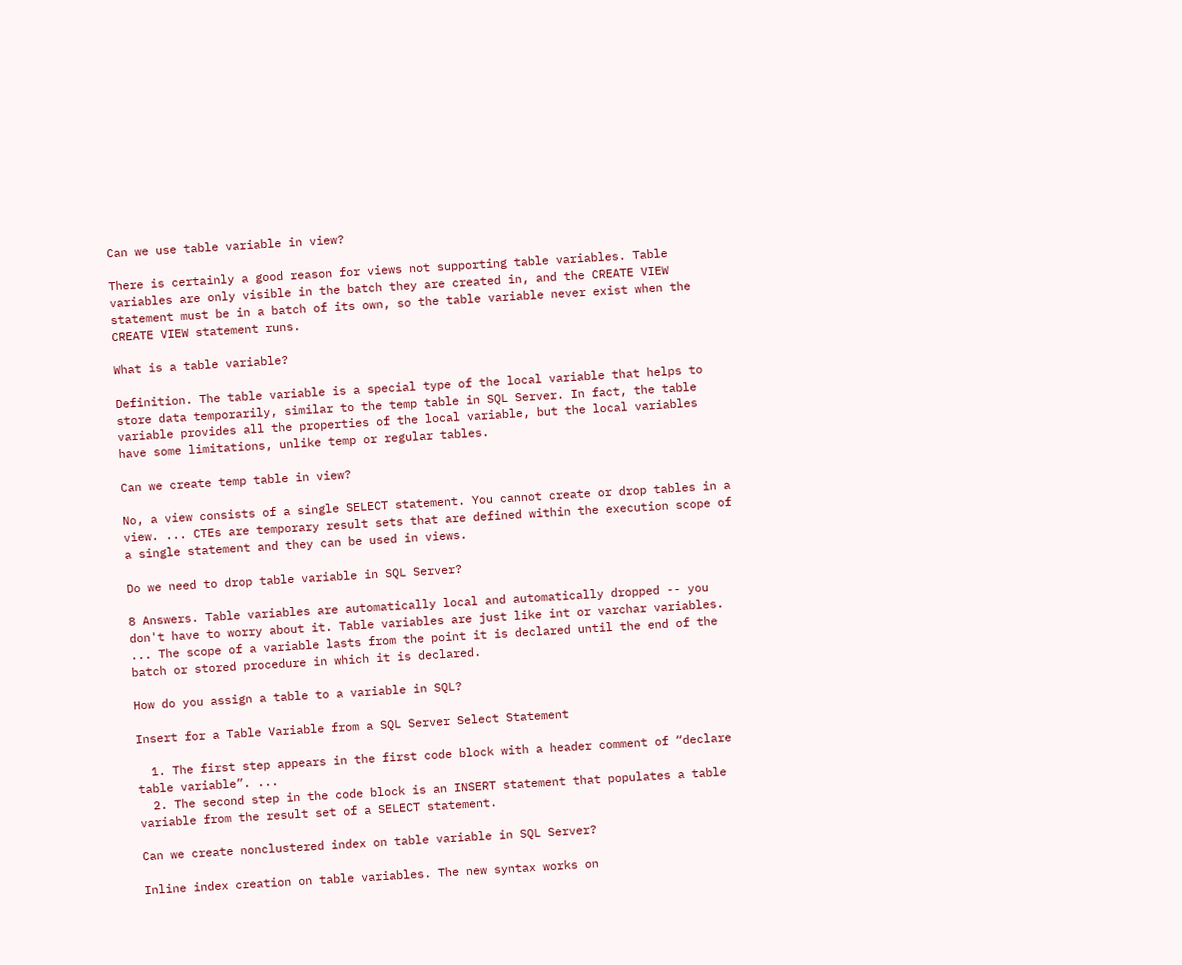Can we use table variable in view?

There is certainly a good reason for views not supporting table variables. Table variables are only visible in the batch they are created in, and the CREATE VIEW statement must be in a batch of its own, so the table variable never exist when the CREATE VIEW statement runs.

What is a table variable?

Definition. The table variable is a special type of the local variable that helps to store data temporarily, similar to the temp table in SQL Server. In fact, the table variable provides all the properties of the local variable, but the local variables have some limitations, unlike temp or regular tables.

Can we create temp table in view?

No, a view consists of a single SELECT statement. You cannot create or drop tables in a view. ... CTEs are temporary result sets that are defined within the execution scope of a single statement and they can be used in views.

Do we need to drop table variable in SQL Server?

8 Answers. Table variables are automatically local and automatically dropped -- you don't have to worry about it. Table variables are just like int or varchar variables. ... The scope of a variable lasts from the point it is declared until the end of the batch or stored procedure in which it is declared.

How do you assign a table to a variable in SQL?

Insert for a Table Variable from a SQL Server Select Statement

  1. The first step appears in the first code block with a header comment of “declare table variable”. ...
  2. The second step in the code block is an INSERT statement that populates a table variable from the result set of a SELECT statement.

Can we create nonclustered index on table variable in SQL Server?

Inline index creation on table variables. The new syntax works on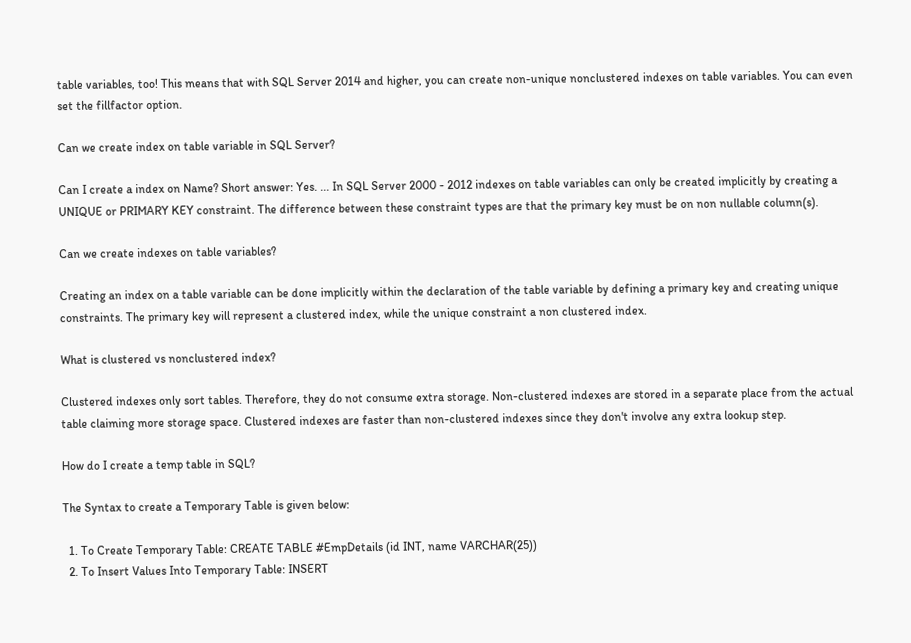table variables, too! This means that with SQL Server 2014 and higher, you can create non-unique nonclustered indexes on table variables. You can even set the fillfactor option.

Can we create index on table variable in SQL Server?

Can I create a index on Name? Short answer: Yes. ... In SQL Server 2000 - 2012 indexes on table variables can only be created implicitly by creating a UNIQUE or PRIMARY KEY constraint. The difference between these constraint types are that the primary key must be on non nullable column(s).

Can we create indexes on table variables?

Creating an index on a table variable can be done implicitly within the declaration of the table variable by defining a primary key and creating unique constraints. The primary key will represent a clustered index, while the unique constraint a non clustered index.

What is clustered vs nonclustered index?

Clustered indexes only sort tables. Therefore, they do not consume extra storage. Non-clustered indexes are stored in a separate place from the actual table claiming more storage space. Clustered indexes are faster than non-clustered indexes since they don't involve any extra lookup step.

How do I create a temp table in SQL?

The Syntax to create a Temporary Table is given below:

  1. To Create Temporary Table: CREATE TABLE #EmpDetails (id INT, name VARCHAR(25))
  2. To Insert Values Into Temporary Table: INSERT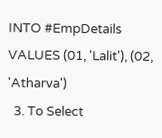INTO #EmpDetails VALUES (01, 'Lalit'), (02, 'Atharva')
  3. To Select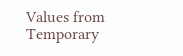Values from Temporary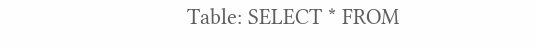Table: SELECT * FROM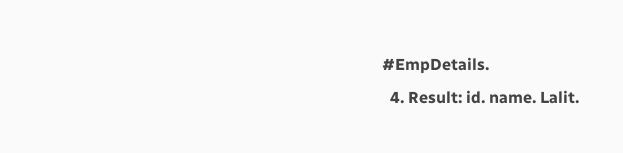#EmpDetails.
  4. Result: id. name. Lalit.